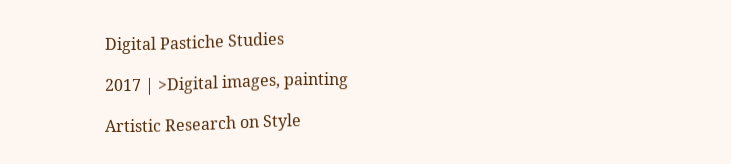Digital Pastiche Studies

2017 | >Digital images, painting

Artistic Research on Style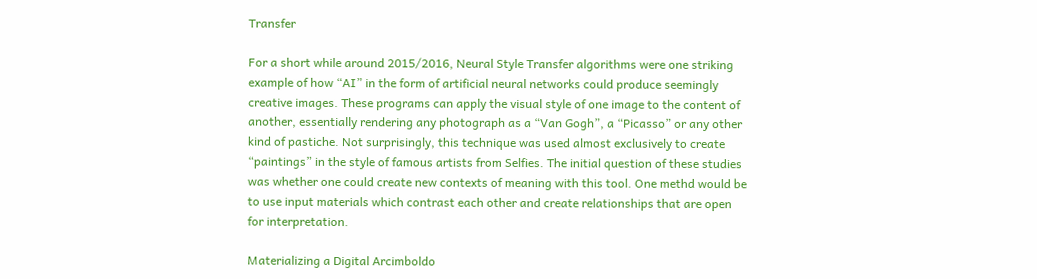Transfer

For a short while around 2015/2016, Neural Style Transfer algorithms were one striking example of how “AI” in the form of artificial neural networks could produce seemingly creative images. These programs can apply the visual style of one image to the content of another, essentially rendering any photograph as a “Van Gogh”, a “Picasso” or any other kind of pastiche. Not surprisingly, this technique was used almost exclusively to create “paintings” in the style of famous artists from Selfies. The initial question of these studies was whether one could create new contexts of meaning with this tool. One methd would be to use input materials which contrast each other and create relationships that are open for interpretation.

Materializing a Digital Arcimboldo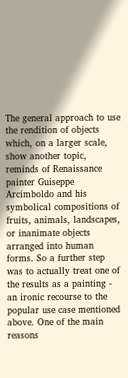The general approach to use the rendition of objects which, on a larger scale, show another topic, reminds of Renaissance painter Guiseppe Arcimboldo and his symbolical compositions of fruits, animals, landscapes, or inanimate objects arranged into human forms. So a further step was to actually treat one of the results as a painting - an ironic recourse to the popular use case mentioned above. One of the main reasons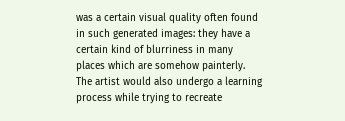was a certain visual quality often found in such generated images: they have a certain kind of blurriness in many places which are somehow painterly. The artist would also undergo a learning process while trying to recreate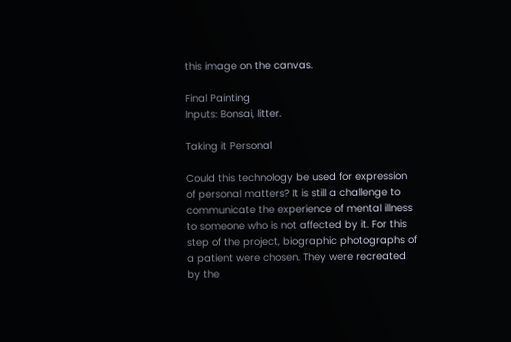this image on the canvas.

Final Painting
Inputs: Bonsai, litter.

Taking it Personal

Could this technology be used for expression of personal matters? It is still a challenge to communicate the experience of mental illness to someone who is not affected by it. For this step of the project, biographic photographs of a patient were chosen. They were recreated by the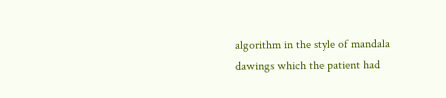algorithm in the style of mandala dawings which the patient had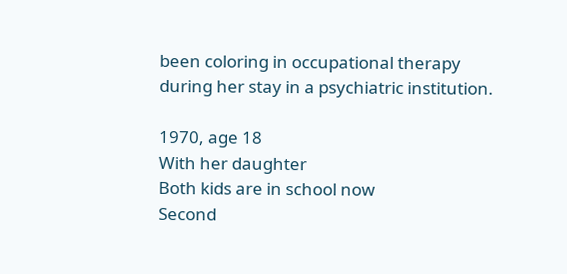been coloring in occupational therapy during her stay in a psychiatric institution.

1970, age 18
With her daughter
Both kids are in school now
Second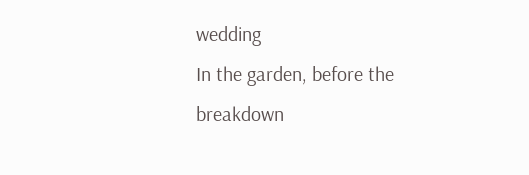wedding
In the garden, before the breakdown